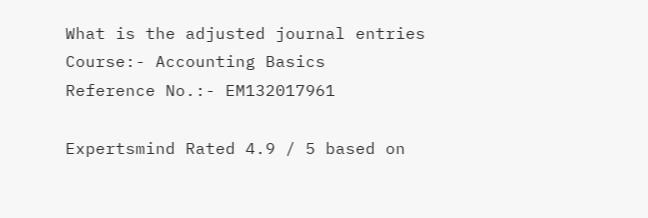What is the adjusted journal entries
Course:- Accounting Basics
Reference No.:- EM132017961

Expertsmind Rated 4.9 / 5 based on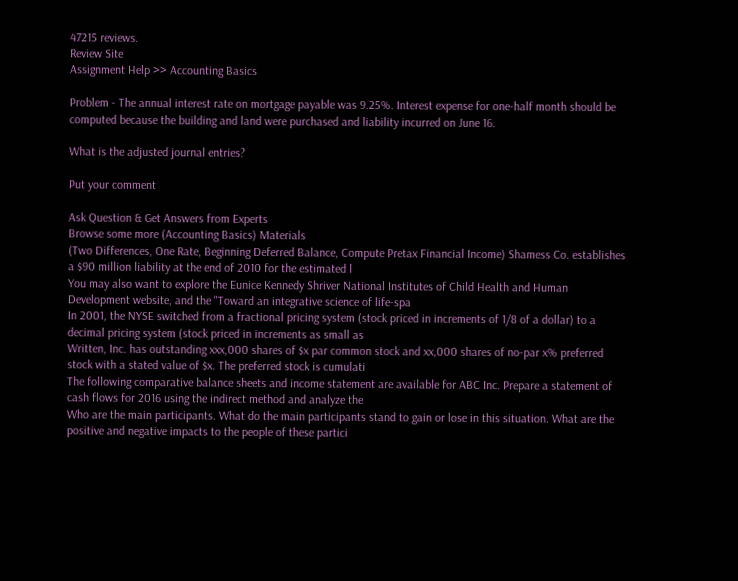47215 reviews.
Review Site
Assignment Help >> Accounting Basics

Problem - The annual interest rate on mortgage payable was 9.25%. Interest expense for one-half month should be computed because the building and land were purchased and liability incurred on June 16.

What is the adjusted journal entries?

Put your comment

Ask Question & Get Answers from Experts
Browse some more (Accounting Basics) Materials
(Two Differences, One Rate, Beginning Deferred Balance, Compute Pretax Financial Income) Shamess Co. establishes a $90 million liability at the end of 2010 for the estimated l
You may also want to explore the Eunice Kennedy Shriver National Institutes of Child Health and Human Development website, and the "Toward an integrative science of life-spa
In 2001, the NYSE switched from a fractional pricing system (stock priced in increments of 1/8 of a dollar) to a decimal pricing system (stock priced in increments as small as
Written, Inc. has outstanding xxx,000 shares of $x par common stock and xx,000 shares of no-par x% preferred stock with a stated value of $x. The preferred stock is cumulati
The following comparative balance sheets and income statement are available for ABC Inc. Prepare a statement of cash flows for 2016 using the indirect method and analyze the
Who are the main participants. What do the main participants stand to gain or lose in this situation. What are the positive and negative impacts to the people of these partici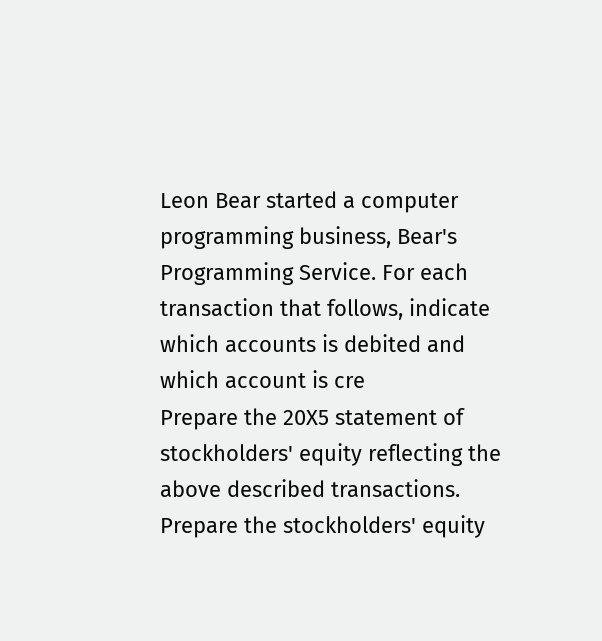Leon Bear started a computer programming business, Bear's Programming Service. For each transaction that follows, indicate which accounts is debited and which account is cre
Prepare the 20X5 statement of stockholders' equity reflecting the above described transactions. Prepare the stockholders' equity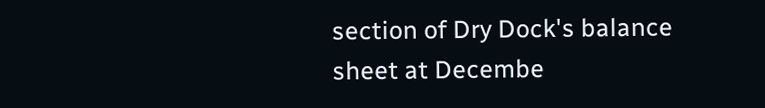section of Dry Dock's balance sheet at Decembe